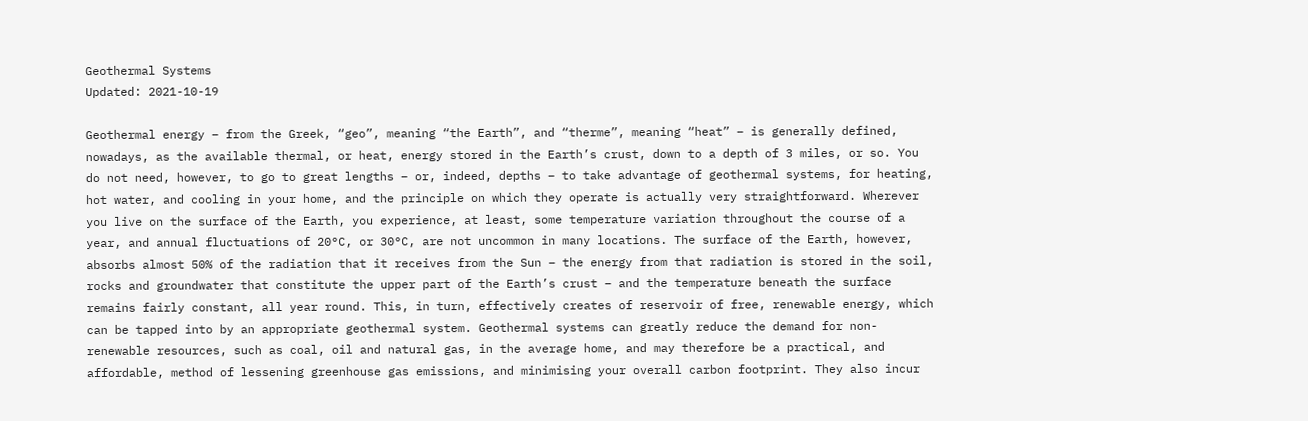Geothermal Systems
Updated: 2021-10-19

Geothermal energy – from the Greek, “geo”, meaning “the Earth”, and “therme”, meaning “heat” – is generally defined, nowadays, as the available thermal, or heat, energy stored in the Earth’s crust, down to a depth of 3 miles, or so. You do not need, however, to go to great lengths – or, indeed, depths – to take advantage of geothermal systems, for heating, hot water, and cooling in your home, and the principle on which they operate is actually very straightforward. Wherever you live on the surface of the Earth, you experience, at least, some temperature variation throughout the course of a year, and annual fluctuations of 20°C, or 30°C, are not uncommon in many locations. The surface of the Earth, however, absorbs almost 50% of the radiation that it receives from the Sun – the energy from that radiation is stored in the soil, rocks and groundwater that constitute the upper part of the Earth’s crust – and the temperature beneath the surface remains fairly constant, all year round. This, in turn, effectively creates of reservoir of free, renewable energy, which can be tapped into by an appropriate geothermal system. Geothermal systems can greatly reduce the demand for non-renewable resources, such as coal, oil and natural gas, in the average home, and may therefore be a practical, and affordable, method of lessening greenhouse gas emissions, and minimising your overall carbon footprint. They also incur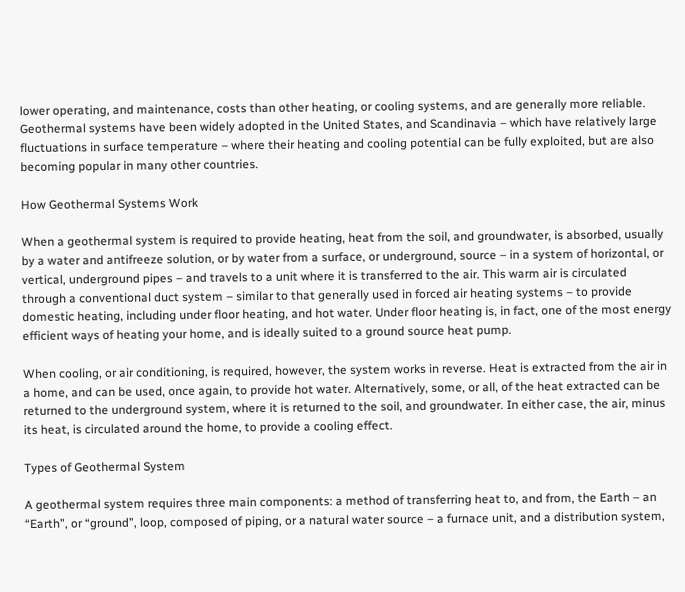lower operating, and maintenance, costs than other heating, or cooling systems, and are generally more reliable. Geothermal systems have been widely adopted in the United States, and Scandinavia – which have relatively large fluctuations in surface temperature – where their heating and cooling potential can be fully exploited, but are also becoming popular in many other countries.

How Geothermal Systems Work

When a geothermal system is required to provide heating, heat from the soil, and groundwater, is absorbed, usually by a water and antifreeze solution, or by water from a surface, or underground, source – in a system of horizontal, or vertical, underground pipes – and travels to a unit where it is transferred to the air. This warm air is circulated through a conventional duct system – similar to that generally used in forced air heating systems – to provide domestic heating, including under floor heating, and hot water. Under floor heating is, in fact, one of the most energy efficient ways of heating your home, and is ideally suited to a ground source heat pump.

When cooling, or air conditioning, is required, however, the system works in reverse. Heat is extracted from the air in a home, and can be used, once again, to provide hot water. Alternatively, some, or all, of the heat extracted can be returned to the underground system, where it is returned to the soil, and groundwater. In either case, the air, minus its heat, is circulated around the home, to provide a cooling effect.

Types of Geothermal System

A geothermal system requires three main components: a method of transferring heat to, and from, the Earth – an “Earth”, or “ground”, loop, composed of piping, or a natural water source – a furnace unit, and a distribution system,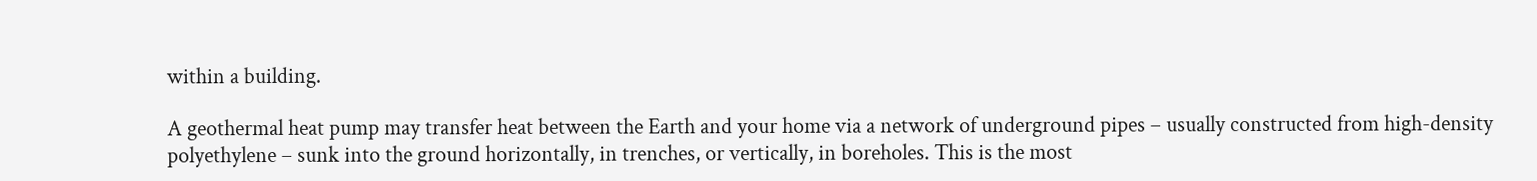within a building.

A geothermal heat pump may transfer heat between the Earth and your home via a network of underground pipes – usually constructed from high-density polyethylene – sunk into the ground horizontally, in trenches, or vertically, in boreholes. This is the most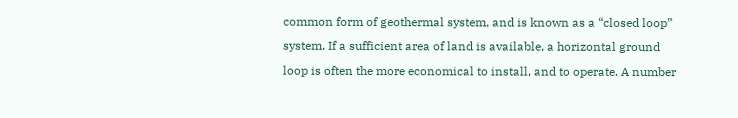common form of geothermal system, and is known as a “closed loop” system. If a sufficient area of land is available, a horizontal ground loop is often the more economical to install, and to operate. A number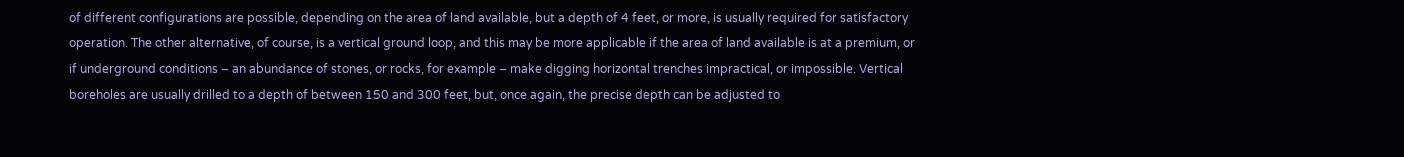of different configurations are possible, depending on the area of land available, but a depth of 4 feet, or more, is usually required for satisfactory operation. The other alternative, of course, is a vertical ground loop, and this may be more applicable if the area of land available is at a premium, or if underground conditions – an abundance of stones, or rocks, for example – make digging horizontal trenches impractical, or impossible. Vertical boreholes are usually drilled to a depth of between 150 and 300 feet, but, once again, the precise depth can be adjusted to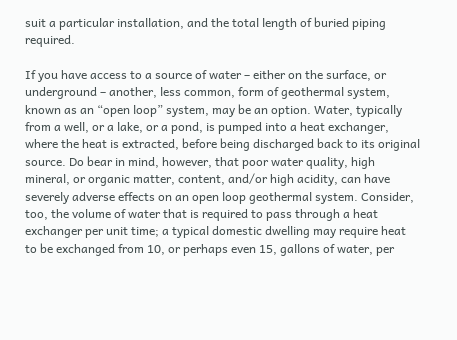suit a particular installation, and the total length of buried piping required.

If you have access to a source of water – either on the surface, or underground – another, less common, form of geothermal system, known as an “open loop” system, may be an option. Water, typically from a well, or a lake, or a pond, is pumped into a heat exchanger, where the heat is extracted, before being discharged back to its original source. Do bear in mind, however, that poor water quality, high mineral, or organic matter, content, and/or high acidity, can have severely adverse effects on an open loop geothermal system. Consider, too, the volume of water that is required to pass through a heat exchanger per unit time; a typical domestic dwelling may require heat to be exchanged from 10, or perhaps even 15, gallons of water, per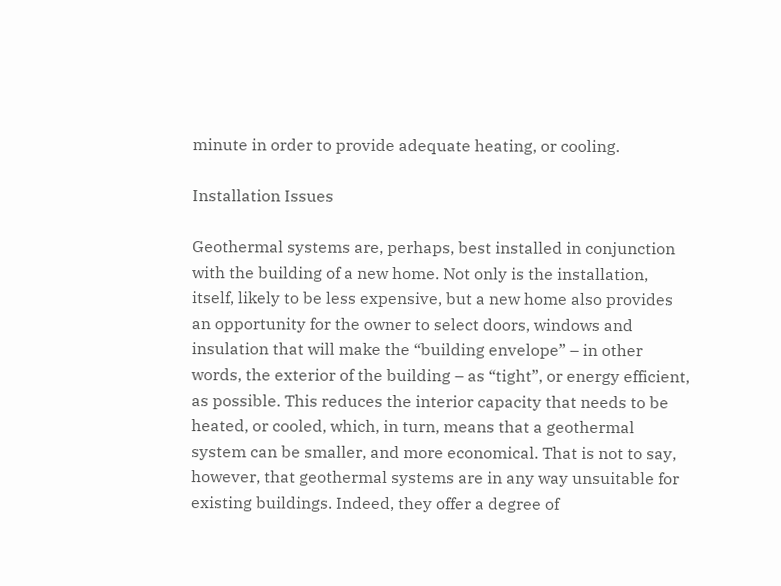minute in order to provide adequate heating, or cooling.

Installation Issues

Geothermal systems are, perhaps, best installed in conjunction with the building of a new home. Not only is the installation, itself, likely to be less expensive, but a new home also provides an opportunity for the owner to select doors, windows and insulation that will make the “building envelope” – in other words, the exterior of the building – as “tight”, or energy efficient, as possible. This reduces the interior capacity that needs to be heated, or cooled, which, in turn, means that a geothermal system can be smaller, and more economical. That is not to say, however, that geothermal systems are in any way unsuitable for existing buildings. Indeed, they offer a degree of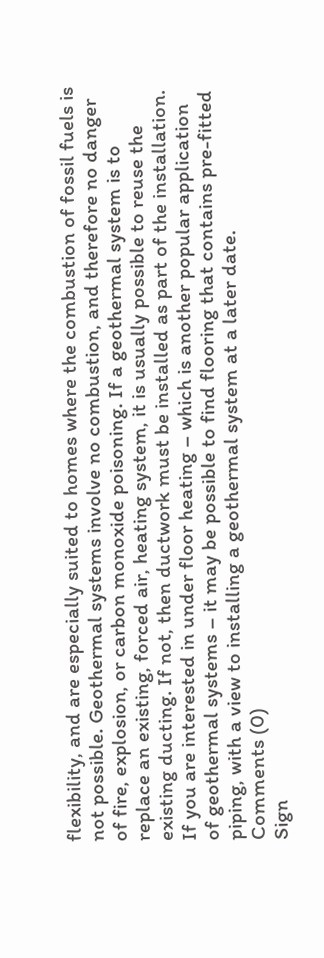flexibility, and are especially suited to homes where the combustion of fossil fuels is not possible. Geothermal systems involve no combustion, and therefore no danger of fire, explosion, or carbon monoxide poisoning. If a geothermal system is to replace an existing, forced air, heating system, it is usually possible to reuse the existing ducting. If not, then ductwork must be installed as part of the installation. If you are interested in under floor heating – which is another popular application of geothermal systems – it may be possible to find flooring that contains pre-fitted piping, with a view to installing a geothermal system at a later date.
Comments (0)
Sign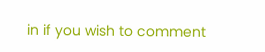in if you wish to comment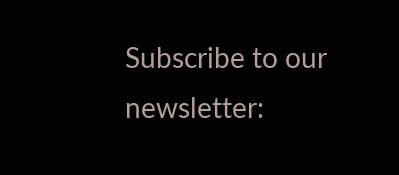Subscribe to our newsletter: